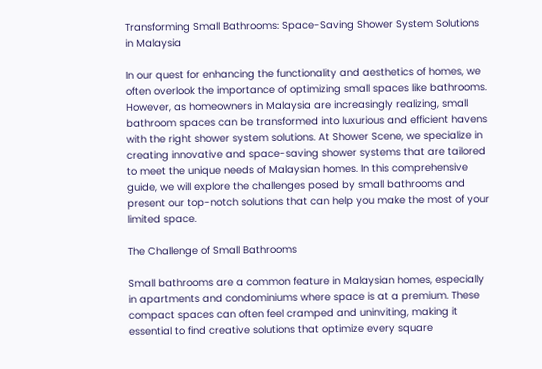Transforming Small Bathrooms: Space-Saving Shower System Solutions in Malaysia

In our quest for enhancing the functionality and aesthetics of homes, we often overlook the importance of optimizing small spaces like bathrooms. However, as homeowners in Malaysia are increasingly realizing, small bathroom spaces can be transformed into luxurious and efficient havens with the right shower system solutions. At Shower Scene, we specialize in creating innovative and space-saving shower systems that are tailored to meet the unique needs of Malaysian homes. In this comprehensive guide, we will explore the challenges posed by small bathrooms and present our top-notch solutions that can help you make the most of your limited space.

The Challenge of Small Bathrooms

Small bathrooms are a common feature in Malaysian homes, especially in apartments and condominiums where space is at a premium. These compact spaces can often feel cramped and uninviting, making it essential to find creative solutions that optimize every square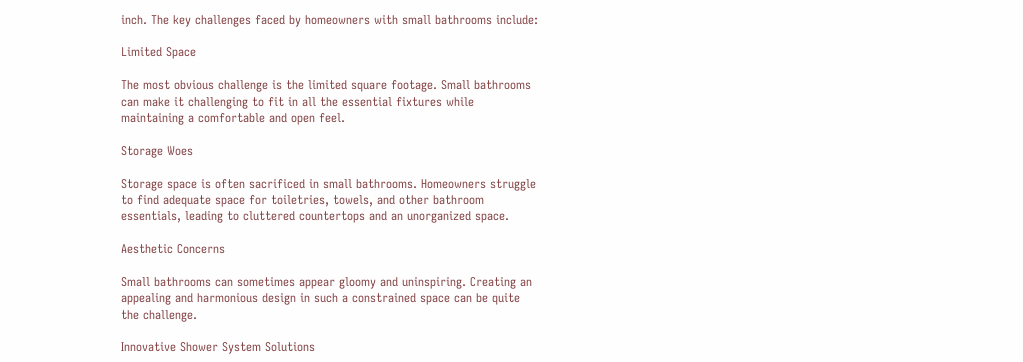inch. The key challenges faced by homeowners with small bathrooms include:

Limited Space

The most obvious challenge is the limited square footage. Small bathrooms can make it challenging to fit in all the essential fixtures while maintaining a comfortable and open feel.

Storage Woes

Storage space is often sacrificed in small bathrooms. Homeowners struggle to find adequate space for toiletries, towels, and other bathroom essentials, leading to cluttered countertops and an unorganized space.

Aesthetic Concerns

Small bathrooms can sometimes appear gloomy and uninspiring. Creating an appealing and harmonious design in such a constrained space can be quite the challenge.

Innovative Shower System Solutions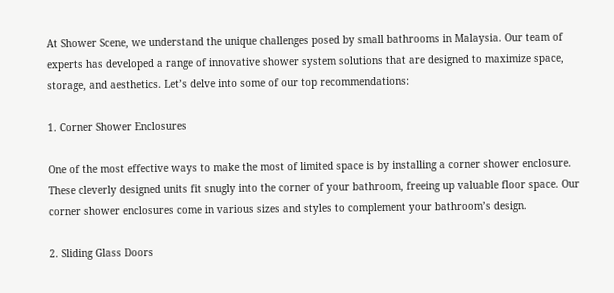At Shower Scene, we understand the unique challenges posed by small bathrooms in Malaysia. Our team of experts has developed a range of innovative shower system solutions that are designed to maximize space, storage, and aesthetics. Let’s delve into some of our top recommendations:

1. Corner Shower Enclosures

One of the most effective ways to make the most of limited space is by installing a corner shower enclosure. These cleverly designed units fit snugly into the corner of your bathroom, freeing up valuable floor space. Our corner shower enclosures come in various sizes and styles to complement your bathroom’s design.

2. Sliding Glass Doors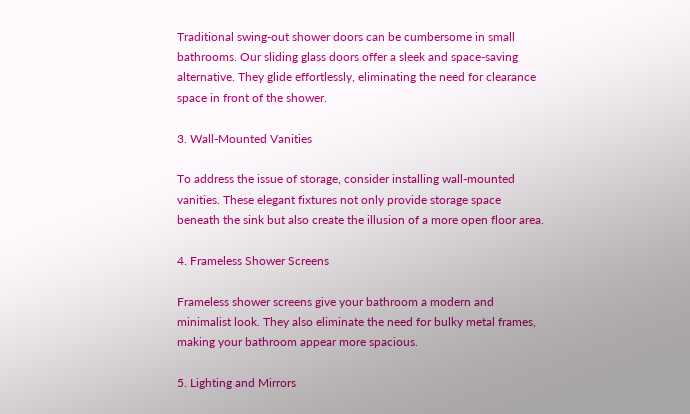Traditional swing-out shower doors can be cumbersome in small bathrooms. Our sliding glass doors offer a sleek and space-saving alternative. They glide effortlessly, eliminating the need for clearance space in front of the shower.

3. Wall-Mounted Vanities

To address the issue of storage, consider installing wall-mounted vanities. These elegant fixtures not only provide storage space beneath the sink but also create the illusion of a more open floor area.

4. Frameless Shower Screens

Frameless shower screens give your bathroom a modern and minimalist look. They also eliminate the need for bulky metal frames, making your bathroom appear more spacious.

5. Lighting and Mirrors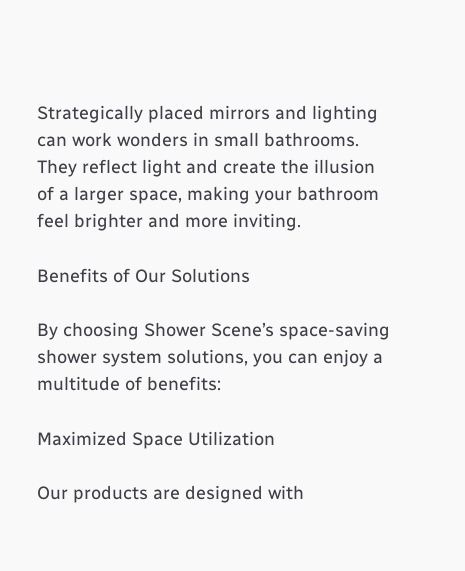Strategically placed mirrors and lighting can work wonders in small bathrooms. They reflect light and create the illusion of a larger space, making your bathroom feel brighter and more inviting.

Benefits of Our Solutions

By choosing Shower Scene’s space-saving shower system solutions, you can enjoy a multitude of benefits:

Maximized Space Utilization

Our products are designed with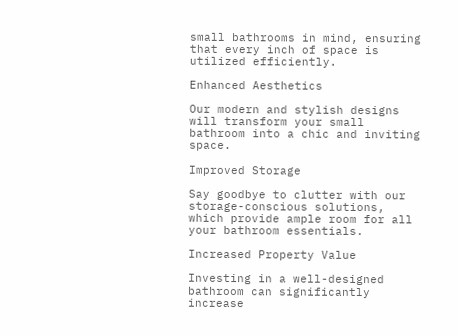small bathrooms in mind, ensuring that every inch of space is utilized efficiently.

Enhanced Aesthetics

Our modern and stylish designs will transform your small bathroom into a chic and inviting space.

Improved Storage

Say goodbye to clutter with our storage-conscious solutions, which provide ample room for all your bathroom essentials.

Increased Property Value

Investing in a well-designed bathroom can significantly increase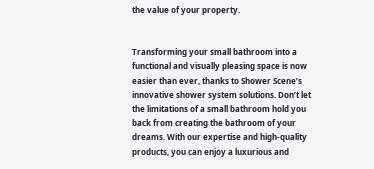the value of your property.


Transforming your small bathroom into a functional and visually pleasing space is now easier than ever, thanks to Shower Scene’s innovative shower system solutions. Don’t let the limitations of a small bathroom hold you back from creating the bathroom of your dreams. With our expertise and high-quality products, you can enjoy a luxurious and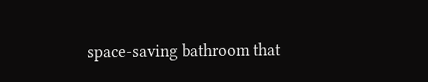space-saving bathroom that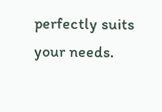perfectly suits your needs.